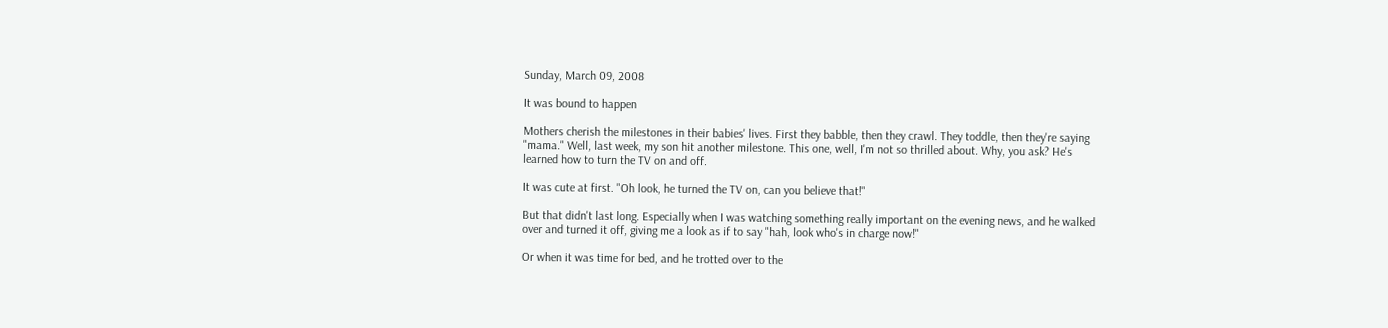Sunday, March 09, 2008

It was bound to happen

Mothers cherish the milestones in their babies' lives. First they babble, then they crawl. They toddle, then they're saying "mama." Well, last week, my son hit another milestone. This one, well, I'm not so thrilled about. Why, you ask? He's learned how to turn the TV on and off.

It was cute at first. "Oh look, he turned the TV on, can you believe that!"

But that didn't last long. Especially when I was watching something really important on the evening news, and he walked over and turned it off, giving me a look as if to say "hah, look who's in charge now!"

Or when it was time for bed, and he trotted over to the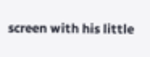screen with his little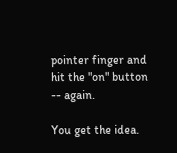pointer finger and hit the "on" button -- again.

You get the idea.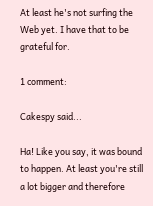At least he's not surfing the Web yet. I have that to be grateful for.

1 comment:

Cakespy said...

Ha! Like you say, it was bound to happen. At least you're still a lot bigger and therefore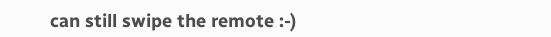can still swipe the remote :-)